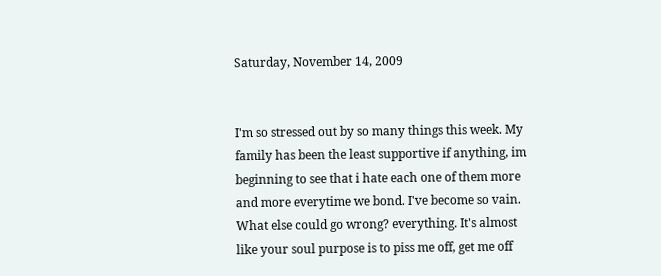Saturday, November 14, 2009


I'm so stressed out by so many things this week. My family has been the least supportive if anything, im beginning to see that i hate each one of them more and more everytime we bond. I've become so vain. What else could go wrong? everything. It's almost like your soul purpose is to piss me off, get me off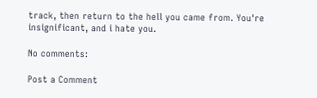track, then return to the hell you came from. You're insignificant, and i hate you.

No comments:

Post a Comment